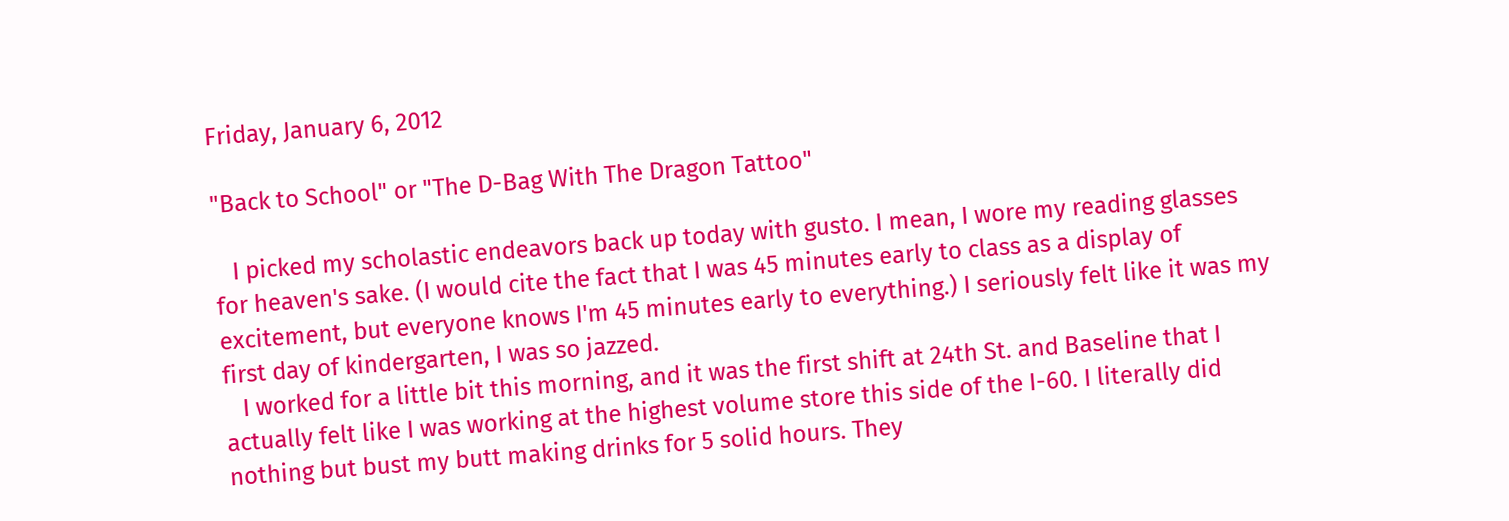Friday, January 6, 2012

"Back to School" or "The D-Bag With The Dragon Tattoo"

   I picked my scholastic endeavors back up today with gusto. I mean, I wore my reading glasses for heaven's sake. (I would cite the fact that I was 45 minutes early to class as a display of excitement, but everyone knows I'm 45 minutes early to everything.) I seriously felt like it was my first day of kindergarten, I was so jazzed.
   I worked for a little bit this morning, and it was the first shift at 24th St. and Baseline that I actually felt like I was working at the highest volume store this side of the I-60. I literally did nothing but bust my butt making drinks for 5 solid hours. They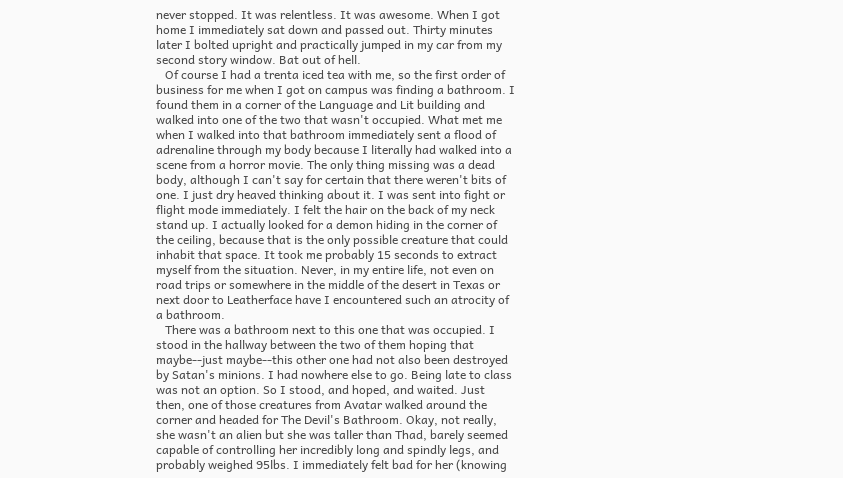never stopped. It was relentless. It was awesome. When I got home I immediately sat down and passed out. Thirty minutes later I bolted upright and practically jumped in my car from my second story window. Bat out of hell.
   Of course I had a trenta iced tea with me, so the first order of business for me when I got on campus was finding a bathroom. I found them in a corner of the Language and Lit building and walked into one of the two that wasn't occupied. What met me when I walked into that bathroom immediately sent a flood of adrenaline through my body because I literally had walked into a scene from a horror movie. The only thing missing was a dead body, although I can't say for certain that there weren't bits of one. I just dry heaved thinking about it. I was sent into fight or flight mode immediately. I felt the hair on the back of my neck stand up. I actually looked for a demon hiding in the corner of the ceiling, because that is the only possible creature that could inhabit that space. It took me probably 15 seconds to extract myself from the situation. Never, in my entire life, not even on road trips or somewhere in the middle of the desert in Texas or next door to Leatherface have I encountered such an atrocity of a bathroom.
   There was a bathroom next to this one that was occupied. I stood in the hallway between the two of them hoping that maybe--just maybe--this other one had not also been destroyed by Satan's minions. I had nowhere else to go. Being late to class was not an option. So I stood, and hoped, and waited. Just then, one of those creatures from Avatar walked around the corner and headed for The Devil's Bathroom. Okay, not really, she wasn't an alien but she was taller than Thad, barely seemed capable of controlling her incredibly long and spindly legs, and probably weighed 95lbs. I immediately felt bad for her (knowing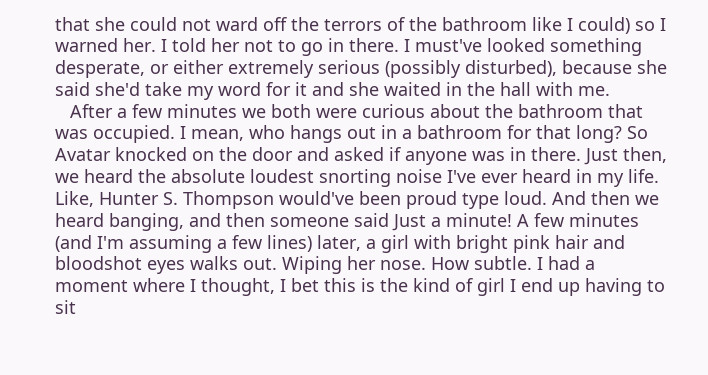that she could not ward off the terrors of the bathroom like I could) so I warned her. I told her not to go in there. I must've looked something desperate, or either extremely serious (possibly disturbed), because she said she'd take my word for it and she waited in the hall with me.
   After a few minutes we both were curious about the bathroom that was occupied. I mean, who hangs out in a bathroom for that long? So Avatar knocked on the door and asked if anyone was in there. Just then, we heard the absolute loudest snorting noise I've ever heard in my life. Like, Hunter S. Thompson would've been proud type loud. And then we heard banging, and then someone said Just a minute! A few minutes (and I'm assuming a few lines) later, a girl with bright pink hair and bloodshot eyes walks out. Wiping her nose. How subtle. I had a moment where I thought, I bet this is the kind of girl I end up having to sit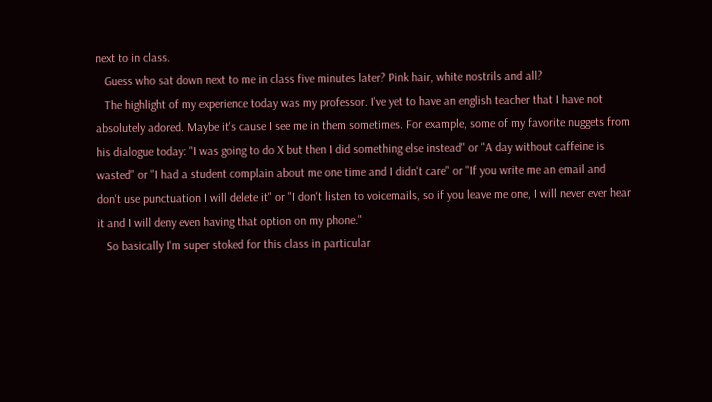next to in class.
   Guess who sat down next to me in class five minutes later? Pink hair, white nostrils and all?
   The highlight of my experience today was my professor. I've yet to have an english teacher that I have not absolutely adored. Maybe it's cause I see me in them sometimes. For example, some of my favorite nuggets from his dialogue today: "I was going to do X but then I did something else instead" or "A day without caffeine is wasted" or "I had a student complain about me one time and I didn't care" or "If you write me an email and don't use punctuation I will delete it" or "I don't listen to voicemails, so if you leave me one, I will never ever hear it and I will deny even having that option on my phone."
   So basically I'm super stoked for this class in particular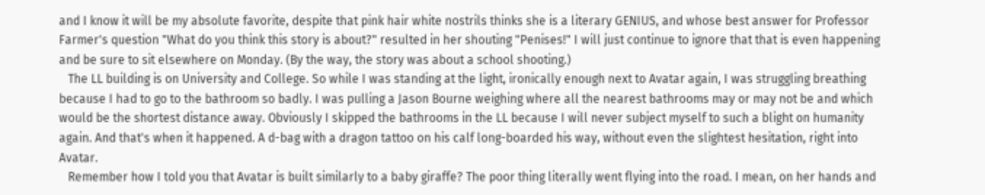and I know it will be my absolute favorite, despite that pink hair white nostrils thinks she is a literary GENIUS, and whose best answer for Professor Farmer's question "What do you think this story is about?" resulted in her shouting "Penises!" I will just continue to ignore that that is even happening and be sure to sit elsewhere on Monday. (By the way, the story was about a school shooting.)
   The LL building is on University and College. So while I was standing at the light, ironically enough next to Avatar again, I was struggling breathing because I had to go to the bathroom so badly. I was pulling a Jason Bourne weighing where all the nearest bathrooms may or may not be and which would be the shortest distance away. Obviously I skipped the bathrooms in the LL because I will never subject myself to such a blight on humanity again. And that's when it happened. A d-bag with a dragon tattoo on his calf long-boarded his way, without even the slightest hesitation, right into Avatar.
   Remember how I told you that Avatar is built similarly to a baby giraffe? The poor thing literally went flying into the road. I mean, on her hands and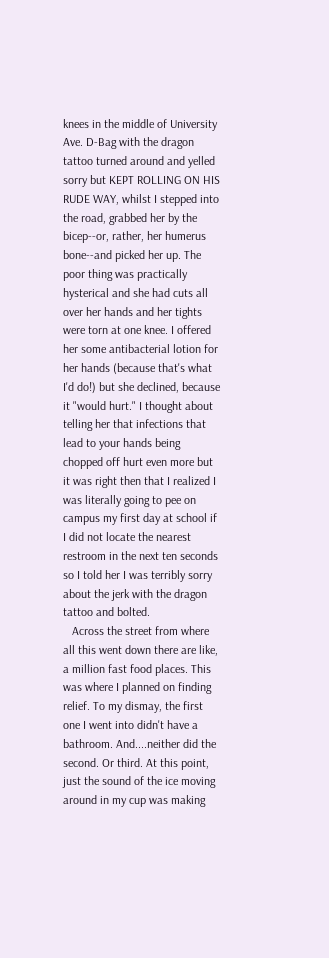knees in the middle of University Ave. D-Bag with the dragon tattoo turned around and yelled sorry but KEPT ROLLING ON HIS RUDE WAY, whilst I stepped into the road, grabbed her by the bicep--or, rather, her humerus bone--and picked her up. The poor thing was practically hysterical and she had cuts all over her hands and her tights were torn at one knee. I offered her some antibacterial lotion for her hands (because that's what I'd do!) but she declined, because it "would hurt." I thought about telling her that infections that lead to your hands being chopped off hurt even more but it was right then that I realized I was literally going to pee on campus my first day at school if I did not locate the nearest restroom in the next ten seconds so I told her I was terribly sorry about the jerk with the dragon tattoo and bolted.
   Across the street from where all this went down there are like, a million fast food places. This was where I planned on finding relief. To my dismay, the first one I went into didn't have a bathroom. And....neither did the second. Or third. At this point, just the sound of the ice moving around in my cup was making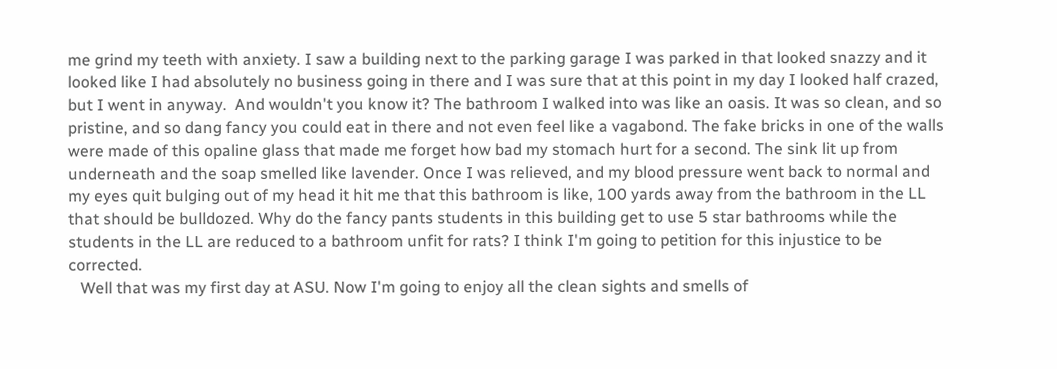me grind my teeth with anxiety. I saw a building next to the parking garage I was parked in that looked snazzy and it looked like I had absolutely no business going in there and I was sure that at this point in my day I looked half crazed, but I went in anyway.  And wouldn't you know it? The bathroom I walked into was like an oasis. It was so clean, and so pristine, and so dang fancy you could eat in there and not even feel like a vagabond. The fake bricks in one of the walls were made of this opaline glass that made me forget how bad my stomach hurt for a second. The sink lit up from underneath and the soap smelled like lavender. Once I was relieved, and my blood pressure went back to normal and my eyes quit bulging out of my head it hit me that this bathroom is like, 100 yards away from the bathroom in the LL that should be bulldozed. Why do the fancy pants students in this building get to use 5 star bathrooms while the students in the LL are reduced to a bathroom unfit for rats? I think I'm going to petition for this injustice to be corrected.
   Well that was my first day at ASU. Now I'm going to enjoy all the clean sights and smells of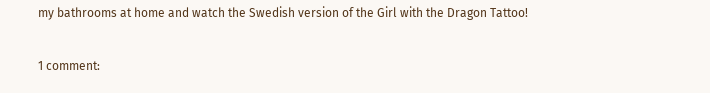my bathrooms at home and watch the Swedish version of the Girl with the Dragon Tattoo!

1 comment: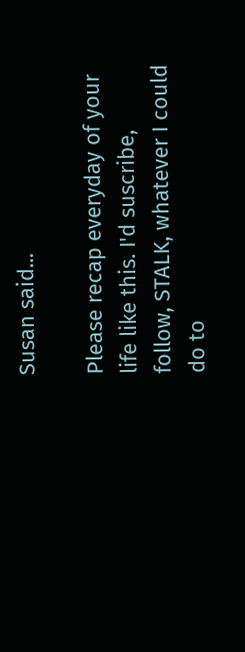Susan said...

Please recap everyday of your life like this. I'd suscribe, follow, STALK, whatever I could do to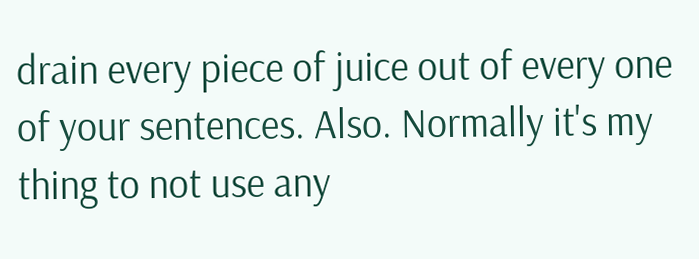drain every piece of juice out of every one of your sentences. Also. Normally it's my thing to not use any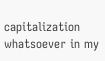capitalization whatsoever in my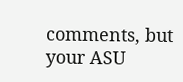comments, but your ASU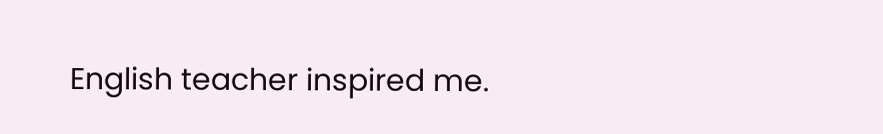English teacher inspired me.